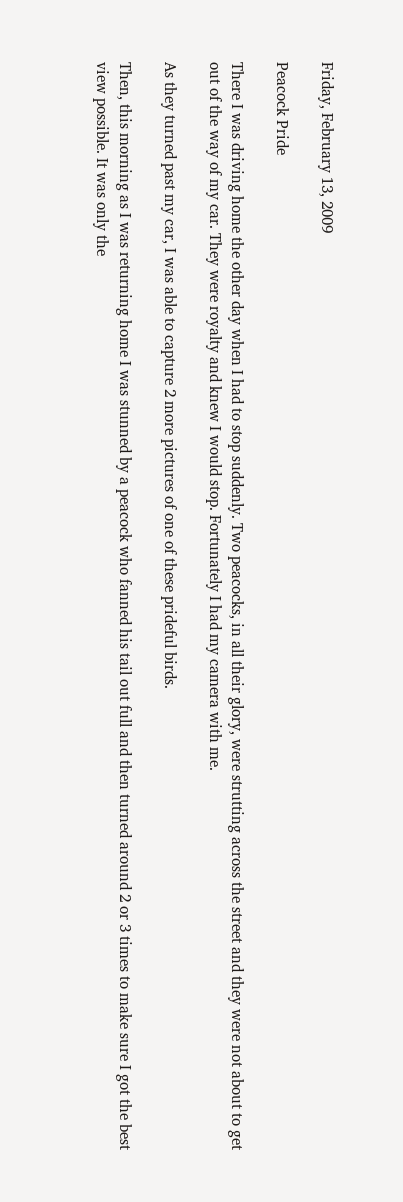Friday, February 13, 2009

Peacock Pride

There I was driving home the other day when I had to stop suddenly. Two peacocks, in all their glory, were strutting across the street and they were not about to get out of the way of my car. They were royalty and knew I would stop. Fortunately I had my camera with me.

As they turned past my car, I was able to capture 2 more pictures of one of these prideful birds.

Then, this morning as I was returning home I was stunned by a peacock who fanned his tail out full and then turned around 2 or 3 times to make sure I got the best view possible. It was only the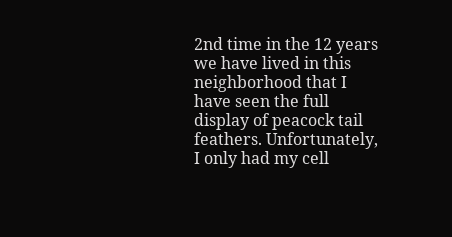2nd time in the 12 years we have lived in this neighborhood that I have seen the full display of peacock tail feathers. Unfortunately, I only had my cell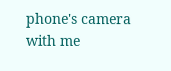phone's camera with me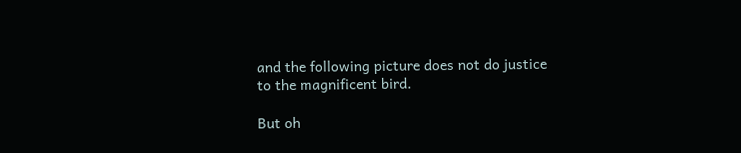and the following picture does not do justice to the magnificent bird.

But oh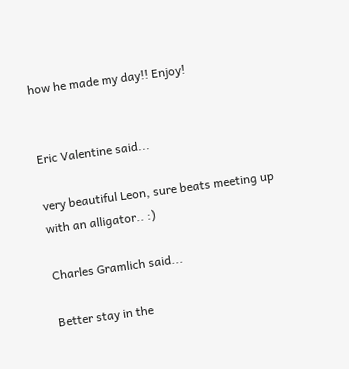how he made my day!! Enjoy!


Eric Valentine said...

very beautiful Leon, sure beats meeting up with an alligator.. :)

Charles Gramlich said...

Better stay in the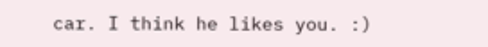car. I think he likes you. :)